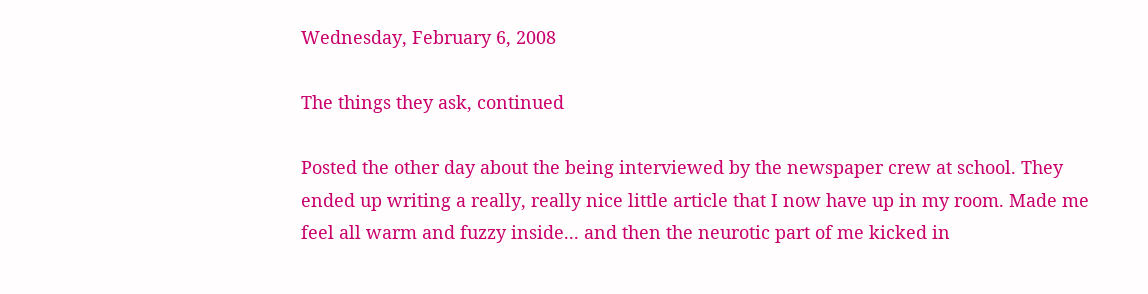Wednesday, February 6, 2008

The things they ask, continued

Posted the other day about the being interviewed by the newspaper crew at school. They ended up writing a really, really nice little article that I now have up in my room. Made me feel all warm and fuzzy inside... and then the neurotic part of me kicked in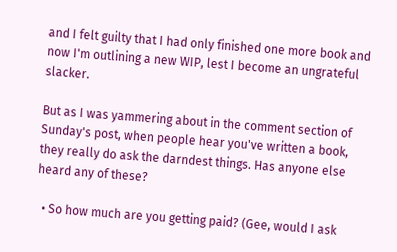and I felt guilty that I had only finished one more book and now I'm outlining a new WIP, lest I become an ungrateful slacker.

But as I was yammering about in the comment section of Sunday's post, when people hear you've written a book, they really do ask the darndest things. Has anyone else heard any of these?

  • So how much are you getting paid? (Gee, would I ask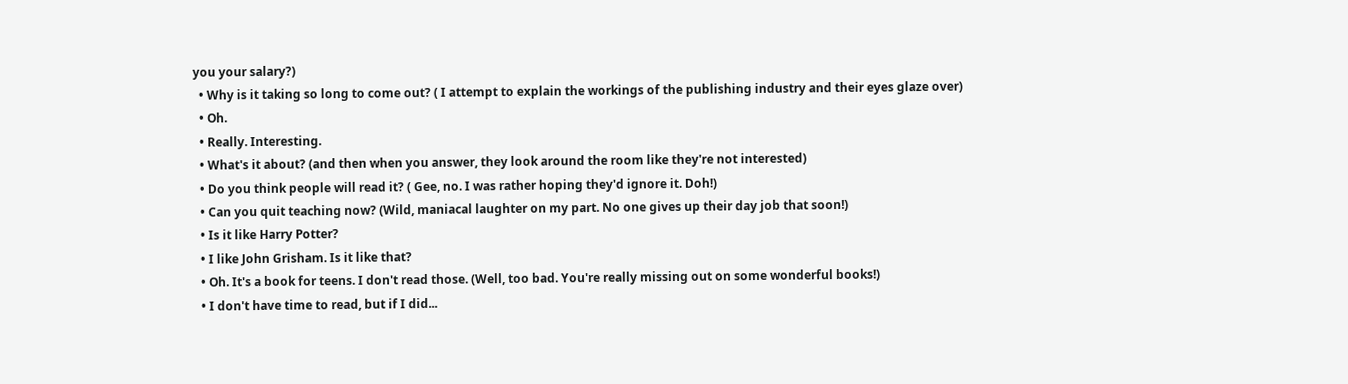you your salary?)
  • Why is it taking so long to come out? ( I attempt to explain the workings of the publishing industry and their eyes glaze over)
  • Oh.
  • Really. Interesting.
  • What's it about? (and then when you answer, they look around the room like they're not interested)
  • Do you think people will read it? ( Gee, no. I was rather hoping they'd ignore it. Doh!)
  • Can you quit teaching now? (Wild, maniacal laughter on my part. No one gives up their day job that soon!)
  • Is it like Harry Potter?
  • I like John Grisham. Is it like that?
  • Oh. It's a book for teens. I don't read those. (Well, too bad. You're really missing out on some wonderful books!)
  • I don't have time to read, but if I did...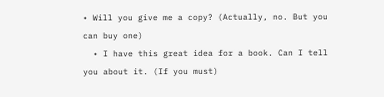• Will you give me a copy? (Actually, no. But you can buy one)
  • I have this great idea for a book. Can I tell you about it. (If you must)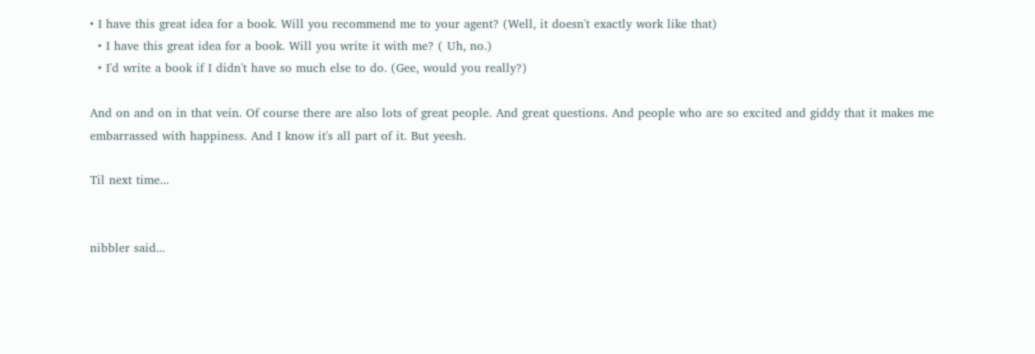• I have this great idea for a book. Will you recommend me to your agent? (Well, it doesn't exactly work like that)
  • I have this great idea for a book. Will you write it with me? ( Uh, no.)
  • I'd write a book if I didn't have so much else to do. (Gee, would you really?)

And on and on in that vein. Of course there are also lots of great people. And great questions. And people who are so excited and giddy that it makes me embarrassed with happiness. And I know it's all part of it. But yeesh.

Til next time...


nibbler said...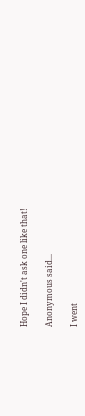Hope I didn't ask one like that!

Anonymous said...

I went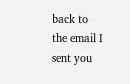back to the email I sent you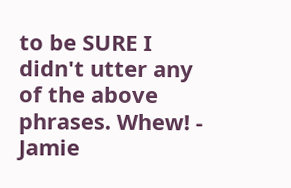to be SURE I didn't utter any of the above phrases. Whew! - Jamie